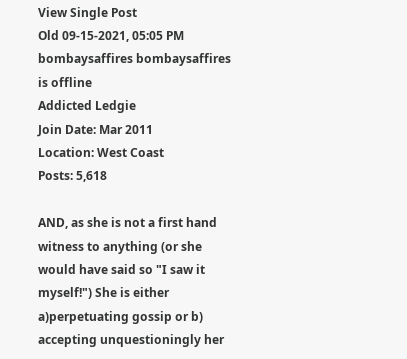View Single Post
Old 09-15-2021, 05:05 PM
bombaysaffires bombaysaffires is offline
Addicted Ledgie
Join Date: Mar 2011
Location: West Coast
Posts: 5,618

AND, as she is not a first hand witness to anything (or she would have said so "I saw it myself!") She is either a)perpetuating gossip or b) accepting unquestioningly her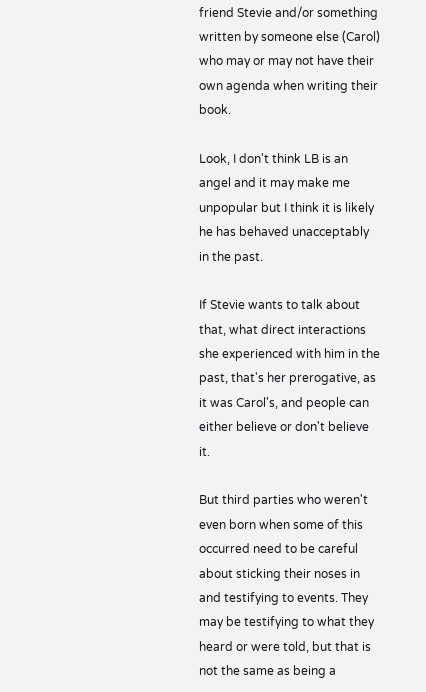friend Stevie and/or something written by someone else (Carol) who may or may not have their own agenda when writing their book.

Look, I don't think LB is an angel and it may make me unpopular but I think it is likely he has behaved unacceptably in the past.

If Stevie wants to talk about that, what direct interactions she experienced with him in the past, that's her prerogative, as it was Carol's, and people can either believe or don't believe it.

But third parties who weren't even born when some of this occurred need to be careful about sticking their noses in and testifying to events. They may be testifying to what they heard or were told, but that is not the same as being a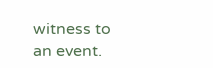witness to an event.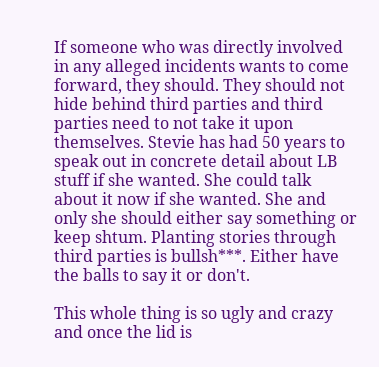If someone who was directly involved in any alleged incidents wants to come forward, they should. They should not hide behind third parties and third parties need to not take it upon themselves. Stevie has had 50 years to speak out in concrete detail about LB stuff if she wanted. She could talk about it now if she wanted. She and only she should either say something or keep shtum. Planting stories through third parties is bullsh***. Either have the balls to say it or don't.

This whole thing is so ugly and crazy and once the lid is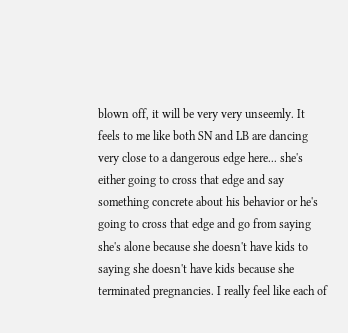blown off, it will be very very unseemly. It feels to me like both SN and LB are dancing very close to a dangerous edge here... she's either going to cross that edge and say something concrete about his behavior or he's going to cross that edge and go from saying she's alone because she doesn't have kids to saying she doesn't have kids because she terminated pregnancies. I really feel like each of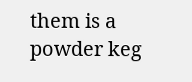them is a powder keg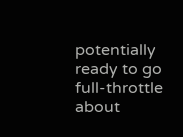potentially ready to go full-throttle about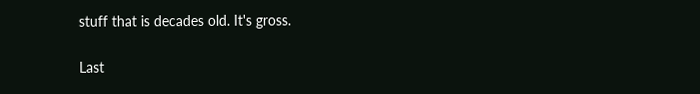stuff that is decades old. It's gross.

Last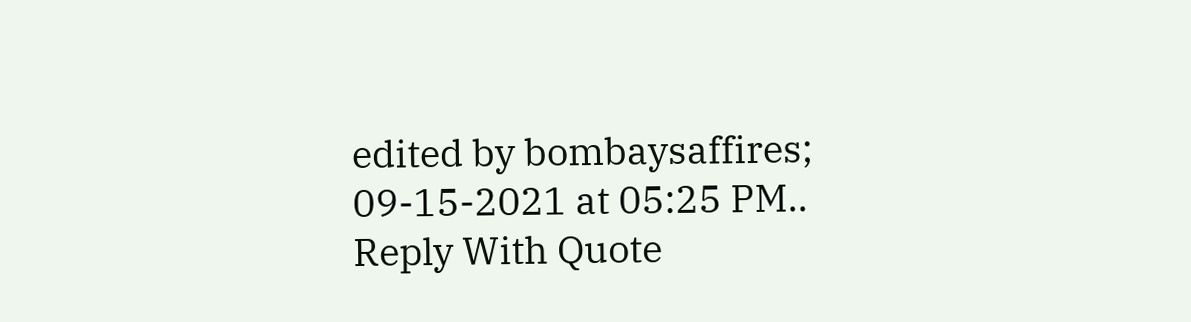edited by bombaysaffires; 09-15-2021 at 05:25 PM..
Reply With Quote